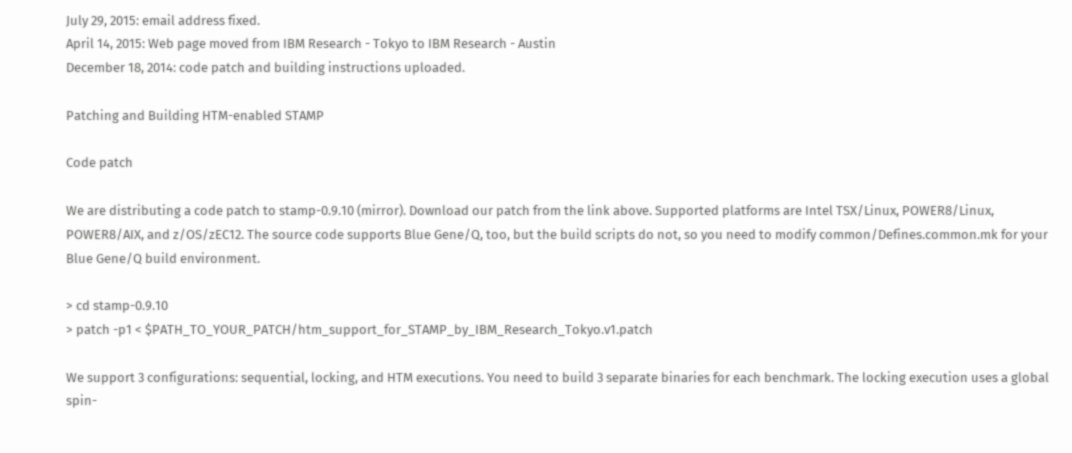July 29, 2015: email address fixed.
April 14, 2015: Web page moved from IBM Research - Tokyo to IBM Research - Austin
December 18, 2014: code patch and building instructions uploaded.

Patching and Building HTM-enabled STAMP

Code patch

We are distributing a code patch to stamp-0.9.10 (mirror). Download our patch from the link above. Supported platforms are Intel TSX/Linux, POWER8/Linux, POWER8/AIX, and z/OS/zEC12. The source code supports Blue Gene/Q, too, but the build scripts do not, so you need to modify common/Defines.common.mk for your Blue Gene/Q build environment.

> cd stamp-0.9.10
> patch -p1 < $PATH_TO_YOUR_PATCH/htm_support_for_STAMP_by_IBM_Research_Tokyo.v1.patch

We support 3 configurations: sequential, locking, and HTM executions. You need to build 3 separate binaries for each benchmark. The locking execution uses a global spin-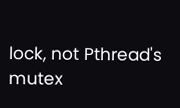lock, not Pthread's mutex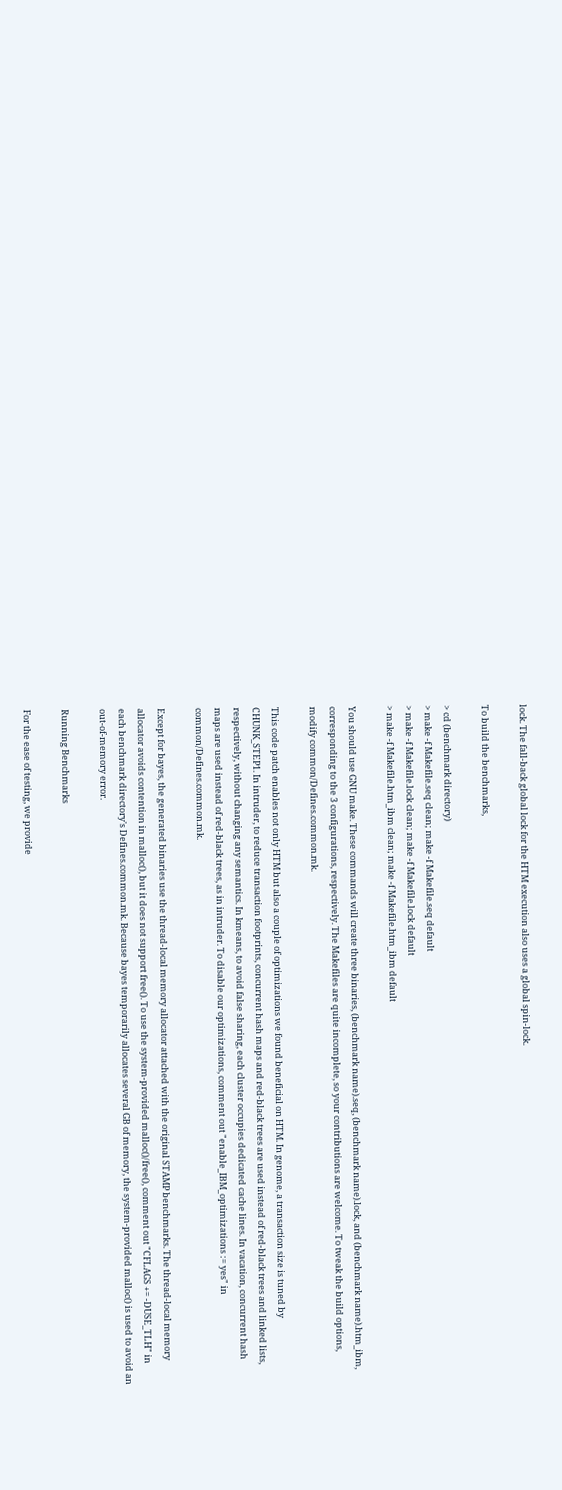lock. The fall-back global lock for the HTM execution also uses a global spin-lock.

To build the benchmarks,

> cd (benchmark directory)
> make -f Makefile.seq clean; make -f Makefile.seq default
> make -f Makefile.lock clean; make -f Makefile.lock default
> make -f Makefile.htm_ibm clean; make -f Makefile.htm_ibm default

You should use GNU make. These commands will create three binaries, (benchmark name).seq, (benchmark name).lock, and (benchmark name).htm_ibm, corresponding to the 3 configurations, respectively. The Makefiles are quite incomplete, so your contributions are welcome. To tweak the build options, modify common/Defines.common.mk.

This code patch enables not only HTM but also a couple of optimizations we found beneficial on HTM. In genome, a transaction size is tuned by CHUNK_STEP1. In intruder, to reduce transaction footprints, concurrent hash maps and red-black trees are used instead of red-black trees and linked lists, respectively, without changing any semantics. In kmeans, to avoid false sharing, each cluster occupies dedicated cache lines. In vacation, concurrent hash maps are used instead of red-black trees, as in intruder. To disable our optimizations, comment out "enable_IBM_optimizations := yes" in common/Defines.common.mk.

Except for bayes, the generated binaries use the thread-local memory allocator attached with the original STAMP benchmarks. The thread-local memory allocator avoids contention in malloc(), but it does not support free(). To use the system-provided malloc()/free(), comment out "CFLAGS += -DUSE_TLH" in each benchmark directory's Defines.common.mk. Because bayes temporarily allocates several GB of memory, the system-provided malloc() is used to avoid an out-of-memory error.

Running Benchmarks

For the ease of testing, we provide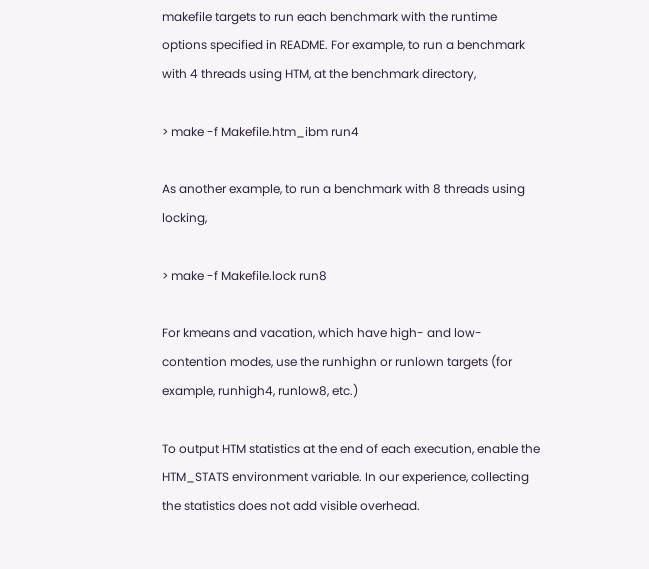makefile targets to run each benchmark with the runtime options specified in README. For example, to run a benchmark with 4 threads using HTM, at the benchmark directory,

> make -f Makefile.htm_ibm run4

As another example, to run a benchmark with 8 threads using locking,

> make -f Makefile.lock run8

For kmeans and vacation, which have high- and low-contention modes, use the runhighn or runlown targets (for example, runhigh4, runlow8, etc.)

To output HTM statistics at the end of each execution, enable the HTM_STATS environment variable. In our experience, collecting the statistics does not add visible overhead.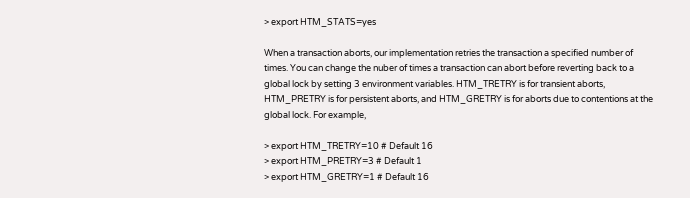> export HTM_STATS=yes

When a transaction aborts, our implementation retries the transaction a specified number of times. You can change the nuber of times a transaction can abort before reverting back to a global lock by setting 3 environment variables. HTM_TRETRY is for transient aborts, HTM_PRETRY is for persistent aborts, and HTM_GRETRY is for aborts due to contentions at the global lock. For example,

> export HTM_TRETRY=10 # Default 16
> export HTM_PRETRY=3 # Default 1
> export HTM_GRETRY=1 # Default 16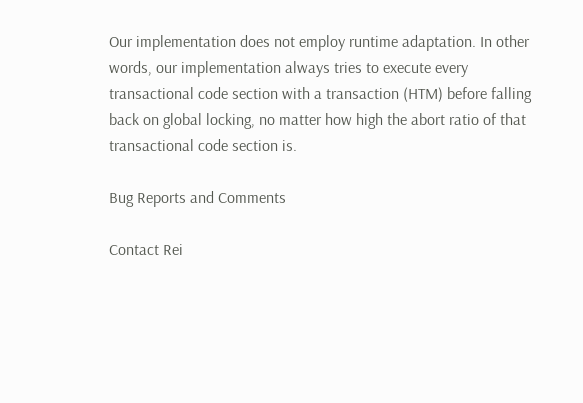Our implementation does not employ runtime adaptation. In other words, our implementation always tries to execute every transactional code section with a transaction (HTM) before falling back on global locking, no matter how high the abort ratio of that transactional code section is.

Bug Reports and Comments

Contact Rei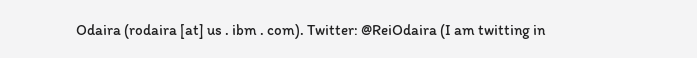Odaira (rodaira [at] us . ibm . com). Twitter: @ReiOdaira (I am twitting in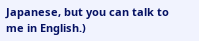Japanese, but you can talk to me in English.)